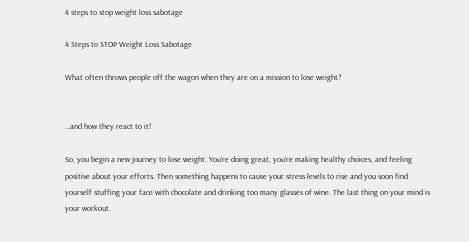4 steps to stop weight loss sabotage

4 Steps to STOP Weight Loss Sabotage

What often throws people off the wagon when they are on a mission to lose weight?


…and how they react to it!

So, you begin a new journey to lose weight. You’re doing great, you’re making healthy choices, and feeling positive about your efforts. Then something happens to cause your stress levels to rise and you soon find yourself stuffing your face with chocolate and drinking too many glasses of wine. The last thing on your mind is your workout.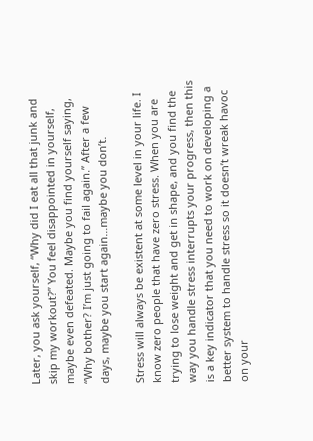Later, you ask yourself, “Why did I eat all that junk and skip my workout?” You feel disappointed in yourself, maybe even defeated. Maybe you find yourself saying, “Why bother? I’m just going to fail again.” After a few days, maybe you start again…maybe you don’t.

Stress will always be existent at some level in your life. I know zero people that have zero stress. When you are trying to lose weight and get in shape, and you find the way you handle stress interrupts your progress, then this is a key indicator that you need to work on developing a better system to handle stress so it doesn’t wreak havoc on your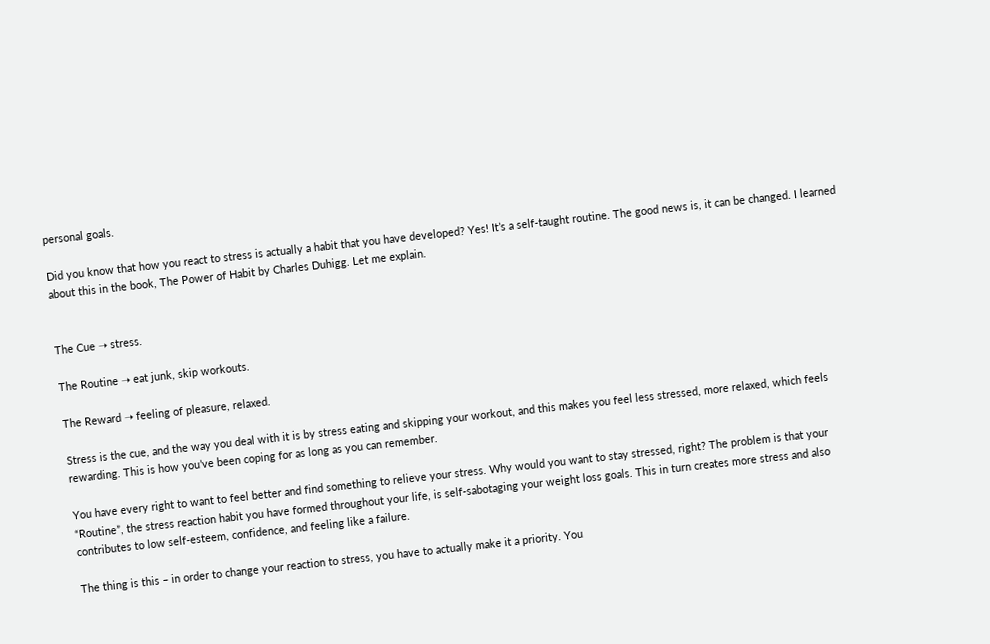personal goals.

Did you know that how you react to stress is actually a habit that you have developed? Yes! It’s a self-taught routine. The good news is, it can be changed. I learned about this in the book, The Power of Habit by Charles Duhigg. Let me explain.


The Cue ➝ stress.

The Routine ➝ eat junk, skip workouts.

The Reward ➝ feeling of pleasure, relaxed.

Stress is the cue, and the way you deal with it is by stress eating and skipping your workout, and this makes you feel less stressed, more relaxed, which feels rewarding. This is how you’ve been coping for as long as you can remember.

You have every right to want to feel better and find something to relieve your stress. Why would you want to stay stressed, right? The problem is that your “Routine”, the stress reaction habit you have formed throughout your life, is self-sabotaging your weight loss goals. This in turn creates more stress and also contributes to low self-esteem, confidence, and feeling like a failure.

The thing is this – in order to change your reaction to stress, you have to actually make it a priority. You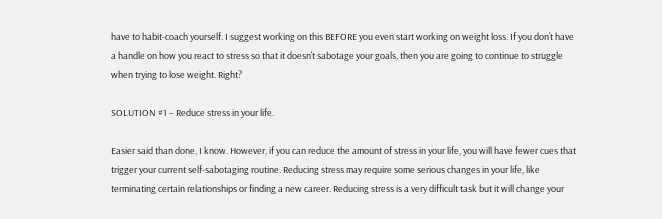have to habit-coach yourself. I suggest working on this BEFORE you even start working on weight loss. If you don’t have a handle on how you react to stress so that it doesn’t sabotage your goals, then you are going to continue to struggle when trying to lose weight. Right?

SOLUTION #1 – Reduce stress in your life.

Easier said than done, I know. However, if you can reduce the amount of stress in your life, you will have fewer cues that trigger your current self-sabotaging routine. Reducing stress may require some serious changes in your life, like terminating certain relationships or finding a new career. Reducing stress is a very difficult task but it will change your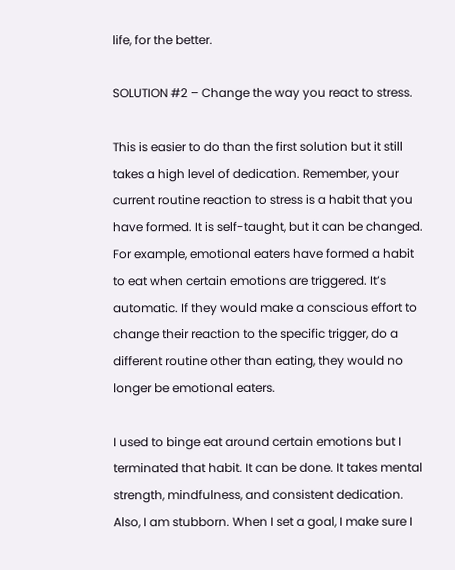life, for the better.

SOLUTION #2 – Change the way you react to stress.

This is easier to do than the first solution but it still takes a high level of dedication. Remember, your current routine reaction to stress is a habit that you have formed. It is self-taught, but it can be changed. For example, emotional eaters have formed a habit to eat when certain emotions are triggered. It’s automatic. If they would make a conscious effort to change their reaction to the specific trigger, do a different routine other than eating, they would no longer be emotional eaters.

I used to binge eat around certain emotions but I terminated that habit. It can be done. It takes mental strength, mindfulness, and consistent dedication. Also, I am stubborn. When I set a goal, I make sure I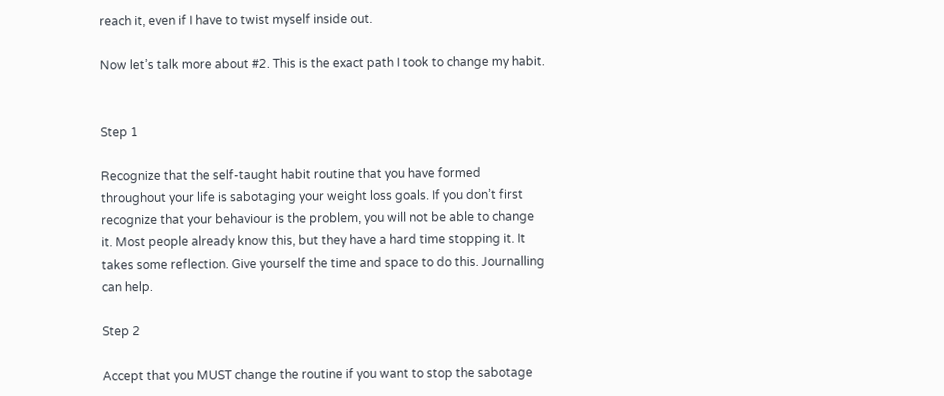reach it, even if I have to twist myself inside out.

Now let’s talk more about #2. This is the exact path I took to change my habit.


Step 1

Recognize that the self-taught habit routine that you have formed throughout your life is sabotaging your weight loss goals. If you don’t first recognize that your behaviour is the problem, you will not be able to change it. Most people already know this, but they have a hard time stopping it. It takes some reflection. Give yourself the time and space to do this. Journalling can help.

Step 2

Accept that you MUST change the routine if you want to stop the sabotage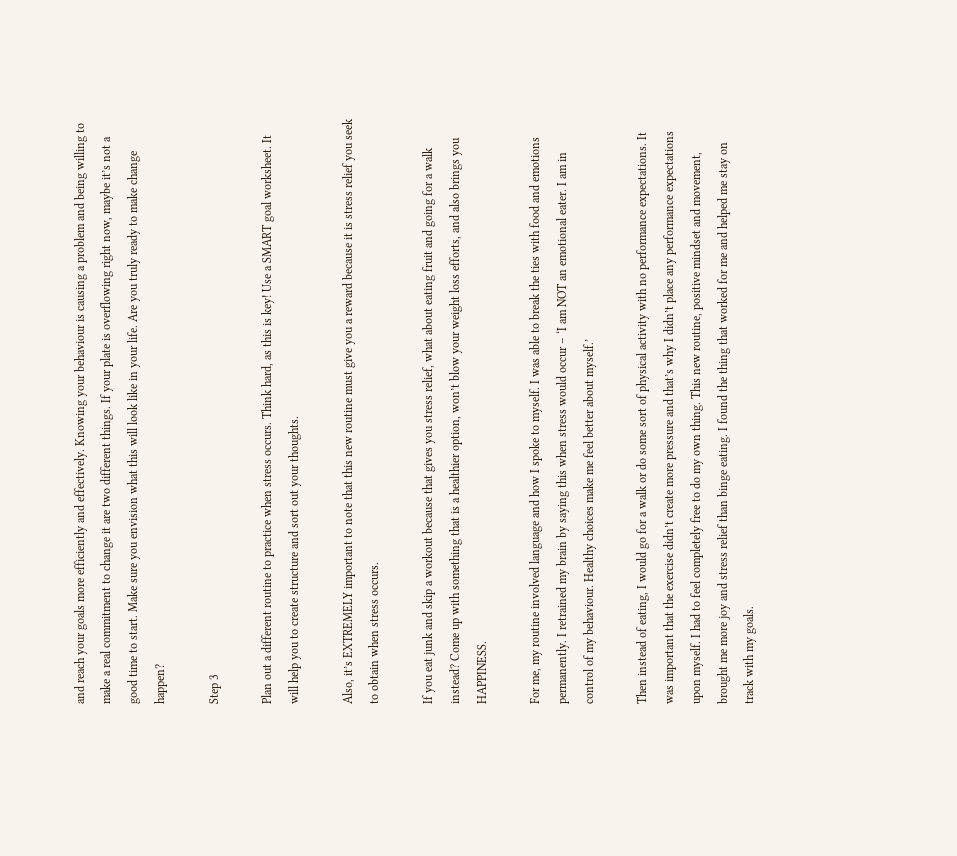and reach your goals more efficiently and effectively. Knowing your behaviour is causing a problem and being willing to make a real commitment to change it are two different things. If your plate is overflowing right now, maybe it’s not a good time to start. Make sure you envision what this will look like in your life. Are you truly ready to make change happen?

Step 3

Plan out a different routine to practice when stress occurs. Think hard, as this is key! Use a SMART goal worksheet. It will help you to create structure and sort out your thoughts.

Also, it’s EXTREMELY important to note that this new routine must give you a reward because it is stress relief you seek to obtain when stress occurs.

If you eat junk and skip a workout because that gives you stress relief, what about eating fruit and going for a walk instead? Come up with something that is a healthier option, won’t blow your weight loss efforts, and also brings you HAPPINESS.

For me, my routine involved language and how I spoke to myself. I was able to break the ties with food and emotions permanently. I retrained my brain by saying this when stress would occur – ‘I am NOT an emotional eater. I am in control of my behaviour. Healthy choices make me feel better about myself.’

Then instead of eating, I would go for a walk or do some sort of physical activity with no performance expectations. It was important that the exercise didn’t create more pressure and that’s why I didn’t place any performance expectations upon myself. I had to feel completely free to do my own thing. This new routine, positive mindset and movement, brought me more joy and stress relief than binge eating. I found the thing that worked for me and helped me stay on track with my goals.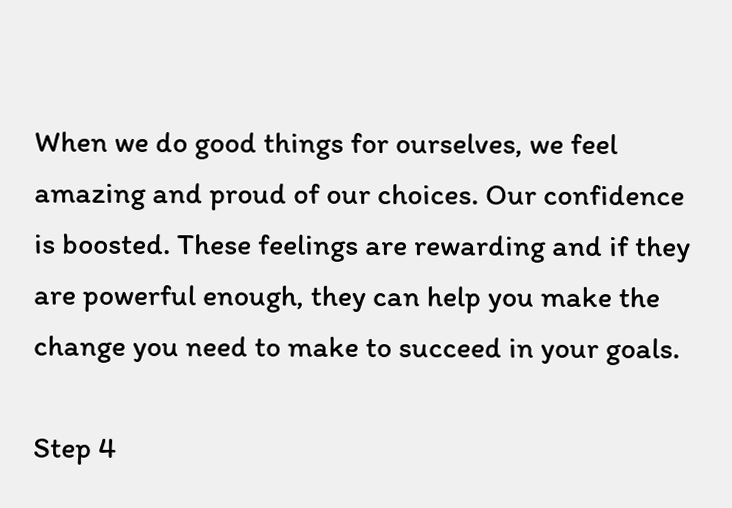When we do good things for ourselves, we feel amazing and proud of our choices. Our confidence is boosted. These feelings are rewarding and if they are powerful enough, they can help you make the change you need to make to succeed in your goals.

Step 4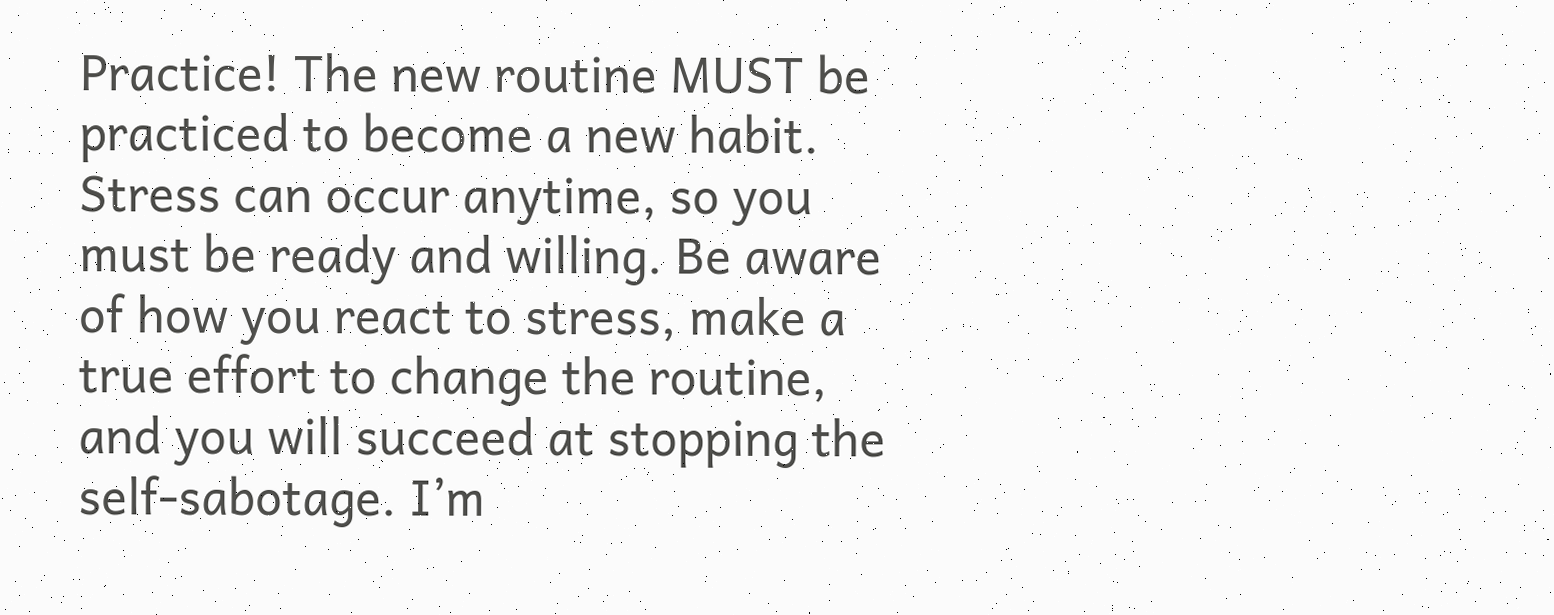Practice! The new routine MUST be practiced to become a new habit. Stress can occur anytime, so you must be ready and willing. Be aware of how you react to stress, make a true effort to change the routine, and you will succeed at stopping the self-sabotage. I’m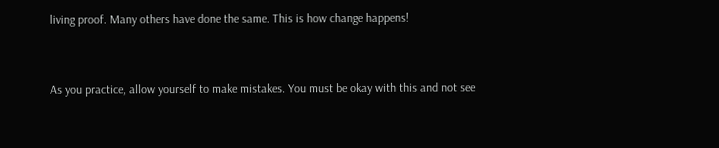living proof. Many others have done the same. This is how change happens!


As you practice, allow yourself to make mistakes. You must be okay with this and not see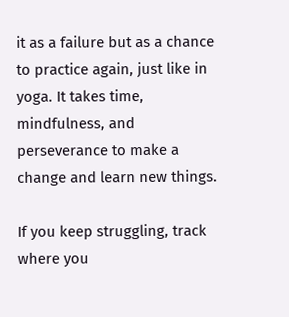it as a failure but as a chance to practice again, just like in yoga. It takes time, mindfulness, and perseverance to make a change and learn new things.

If you keep struggling, track where you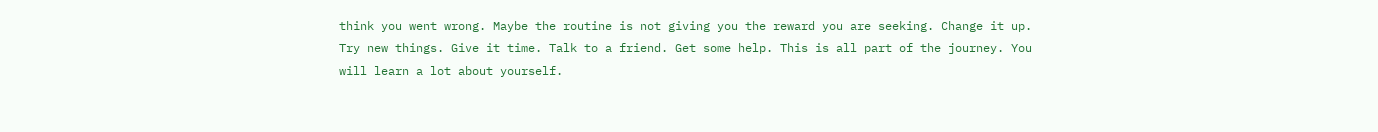think you went wrong. Maybe the routine is not giving you the reward you are seeking. Change it up. Try new things. Give it time. Talk to a friend. Get some help. This is all part of the journey. You will learn a lot about yourself.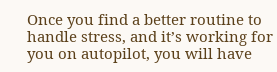Once you find a better routine to handle stress, and it’s working for you on autopilot, you will have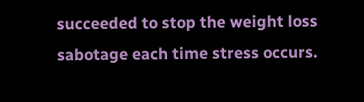succeeded to stop the weight loss sabotage each time stress occurs.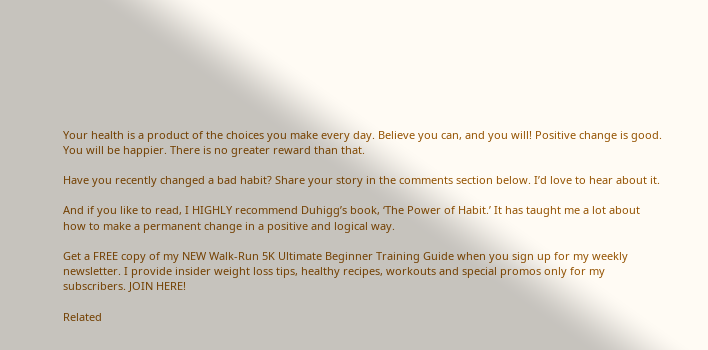Your health is a product of the choices you make every day. Believe you can, and you will! Positive change is good. You will be happier. There is no greater reward than that.

Have you recently changed a bad habit? Share your story in the comments section below. I’d love to hear about it.

And if you like to read, I HIGHLY recommend Duhigg’s book, ‘The Power of Habit.’ It has taught me a lot about how to make a permanent change in a positive and logical way.

Get a FREE copy of my NEW Walk-Run 5K Ultimate Beginner Training Guide when you sign up for my weekly newsletter. I provide insider weight loss tips, healthy recipes, workouts and special promos only for my subscribers. JOIN HERE!

Related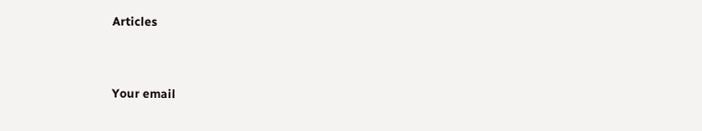Articles


Your email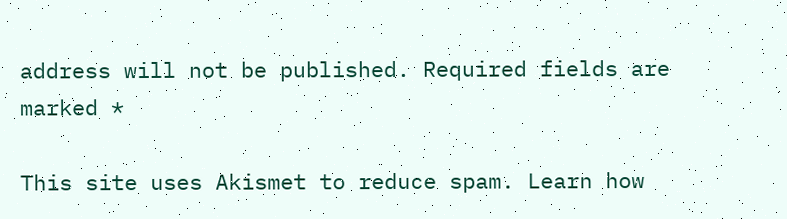address will not be published. Required fields are marked *

This site uses Akismet to reduce spam. Learn how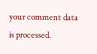your comment data is processed.